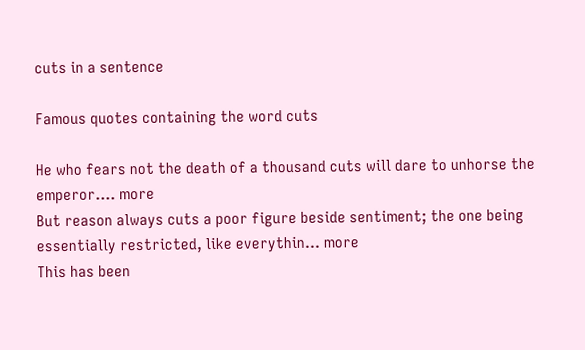cuts in a sentence

Famous quotes containing the word cuts

He who fears not the death of a thousand cuts will dare to unhorse the emperor.... more
But reason always cuts a poor figure beside sentiment; the one being essentially restricted, like everythin... more
This has been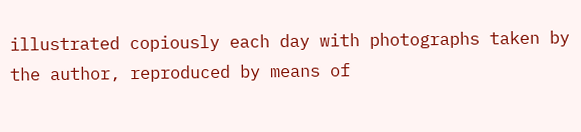illustrated copiously each day with photographs taken by the author, reproduced by means of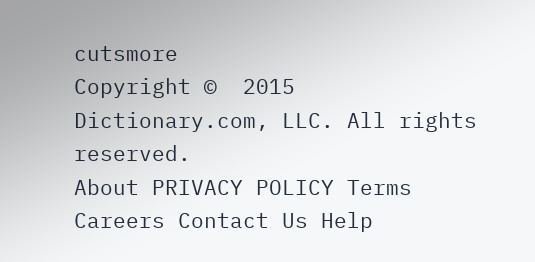cutsmore
Copyright ©  2015 Dictionary.com, LLC. All rights reserved.
About PRIVACY POLICY Terms Careers Contact Us Help